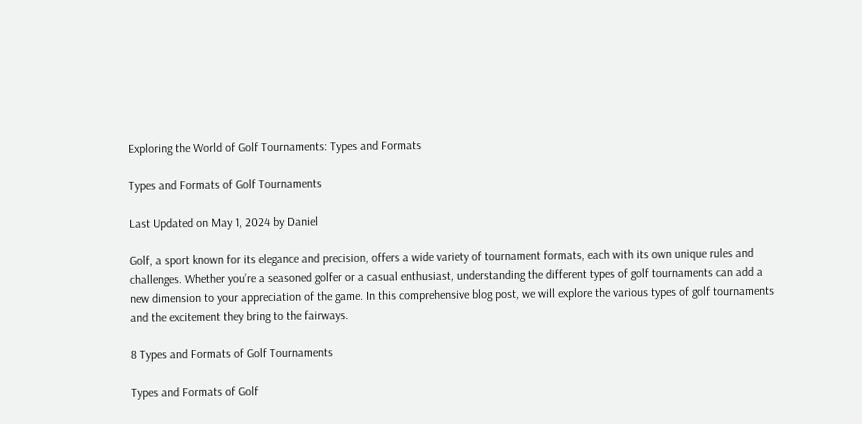Exploring the World of Golf Tournaments: Types and Formats

Types and Formats of Golf Tournaments

Last Updated on May 1, 2024 by Daniel

Golf, a sport known for its elegance and precision, offers a wide variety of tournament formats, each with its own unique rules and challenges. Whether you’re a seasoned golfer or a casual enthusiast, understanding the different types of golf tournaments can add a new dimension to your appreciation of the game. In this comprehensive blog post, we will explore the various types of golf tournaments and the excitement they bring to the fairways.

8 Types and Formats of Golf Tournaments

Types and Formats of Golf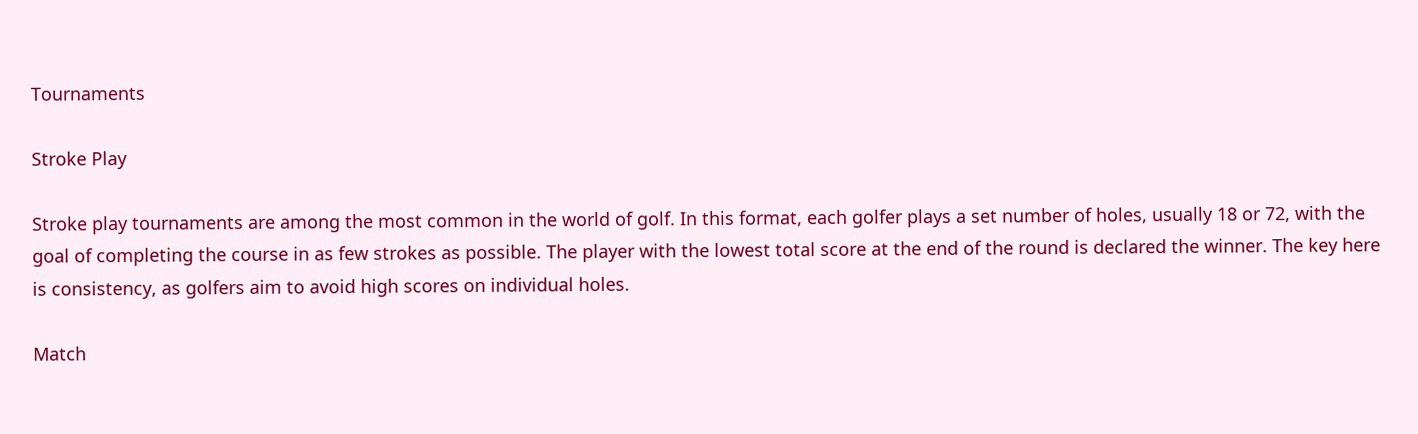Tournaments

Stroke Play

Stroke play tournaments are among the most common in the world of golf. In this format, each golfer plays a set number of holes, usually 18 or 72, with the goal of completing the course in as few strokes as possible. The player with the lowest total score at the end of the round is declared the winner. The key here is consistency, as golfers aim to avoid high scores on individual holes.

Match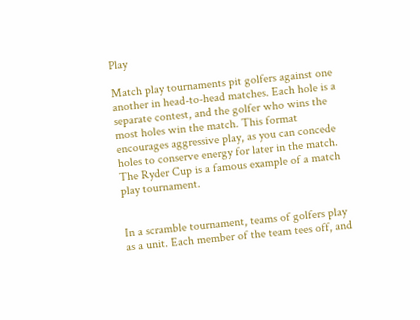Play

Match play tournaments pit golfers against one another in head-to-head matches. Each hole is a separate contest, and the golfer who wins the most holes win the match. This format encourages aggressive play, as you can concede holes to conserve energy for later in the match. The Ryder Cup is a famous example of a match play tournament.


In a scramble tournament, teams of golfers play as a unit. Each member of the team tees off, and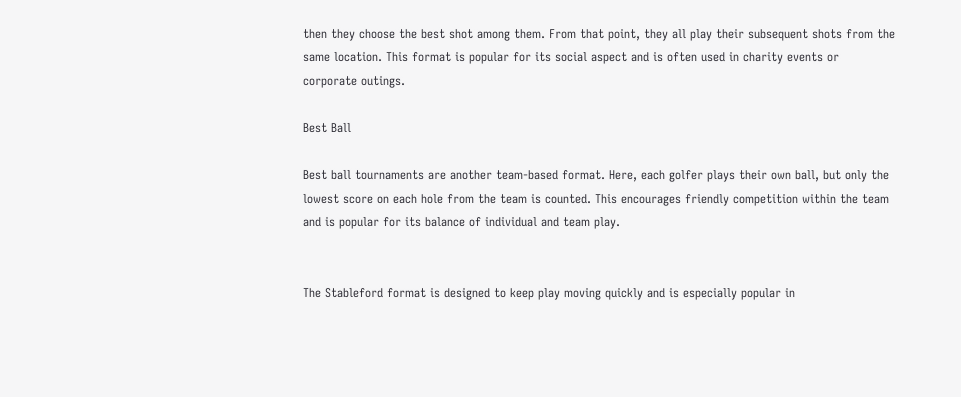then they choose the best shot among them. From that point, they all play their subsequent shots from the same location. This format is popular for its social aspect and is often used in charity events or corporate outings.

Best Ball

Best ball tournaments are another team-based format. Here, each golfer plays their own ball, but only the lowest score on each hole from the team is counted. This encourages friendly competition within the team and is popular for its balance of individual and team play.


The Stableford format is designed to keep play moving quickly and is especially popular in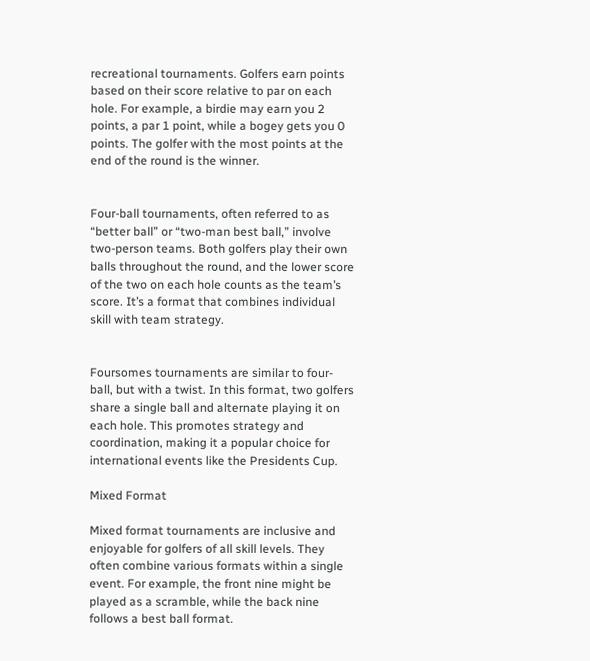recreational tournaments. Golfers earn points based on their score relative to par on each hole. For example, a birdie may earn you 2 points, a par 1 point, while a bogey gets you 0 points. The golfer with the most points at the end of the round is the winner.


Four-ball tournaments, often referred to as “better ball” or “two-man best ball,” involve two-person teams. Both golfers play their own balls throughout the round, and the lower score of the two on each hole counts as the team’s score. It’s a format that combines individual skill with team strategy.


Foursomes tournaments are similar to four-ball, but with a twist. In this format, two golfers share a single ball and alternate playing it on each hole. This promotes strategy and coordination, making it a popular choice for international events like the Presidents Cup.

Mixed Format

Mixed format tournaments are inclusive and enjoyable for golfers of all skill levels. They often combine various formats within a single event. For example, the front nine might be played as a scramble, while the back nine follows a best ball format.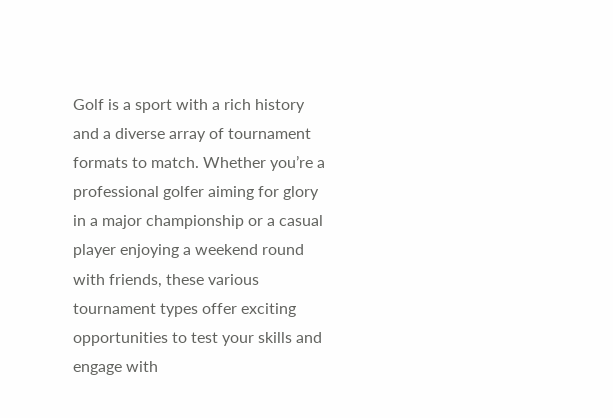Golf is a sport with a rich history and a diverse array of tournament formats to match. Whether you’re a professional golfer aiming for glory in a major championship or a casual player enjoying a weekend round with friends, these various tournament types offer exciting opportunities to test your skills and engage with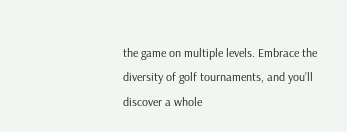the game on multiple levels. Embrace the diversity of golf tournaments, and you’ll discover a whole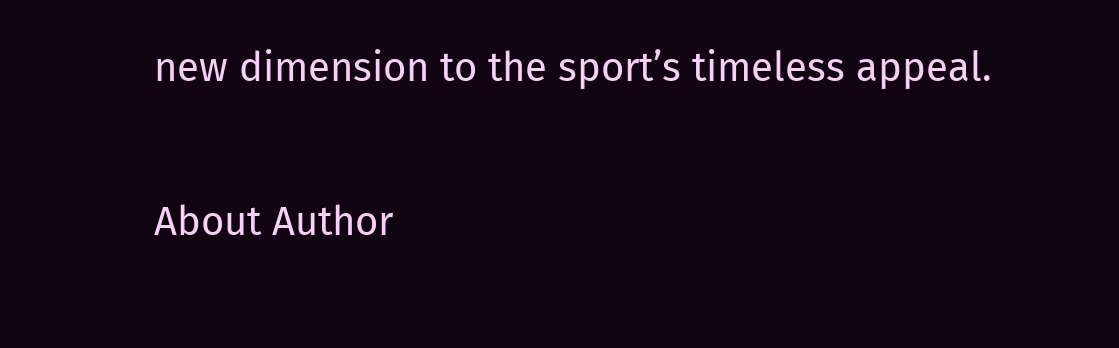new dimension to the sport’s timeless appeal.

About Author